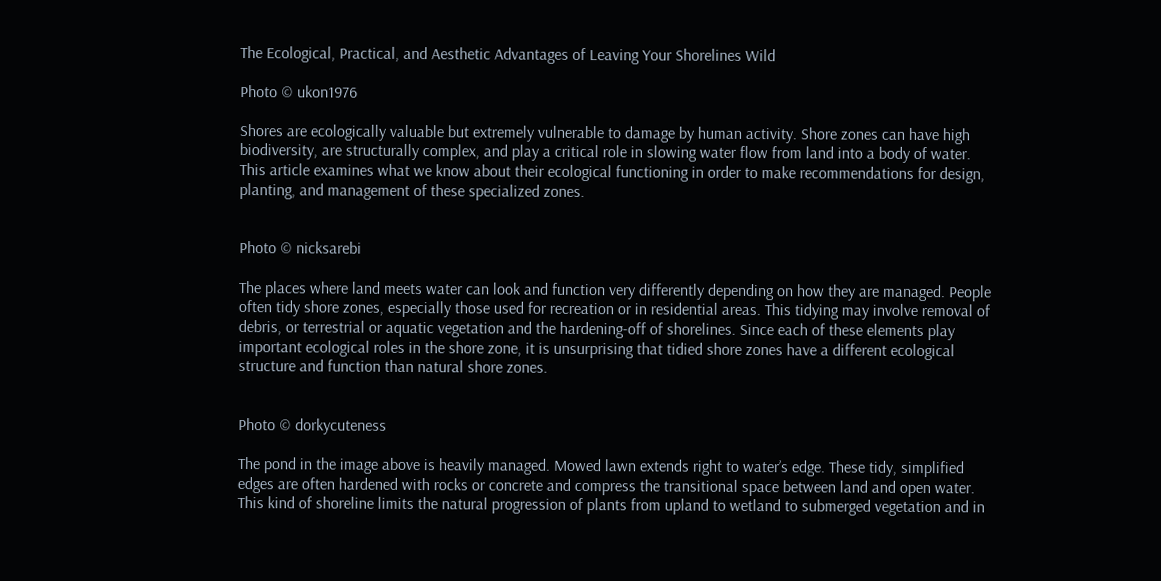The Ecological, Practical, and Aesthetic Advantages of Leaving Your Shorelines Wild

Photo © ukon1976

Shores are ecologically valuable but extremely vulnerable to damage by human activity. Shore zones can have high biodiversity, are structurally complex, and play a critical role in slowing water flow from land into a body of water. This article examines what we know about their ecological functioning in order to make recommendations for design, planting, and management of these specialized zones.


Photo © nicksarebi

The places where land meets water can look and function very differently depending on how they are managed. People often tidy shore zones, especially those used for recreation or in residential areas. This tidying may involve removal of debris, or terrestrial or aquatic vegetation and the hardening-off of shorelines. Since each of these elements play important ecological roles in the shore zone, it is unsurprising that tidied shore zones have a different ecological structure and function than natural shore zones.


Photo © dorkycuteness

The pond in the image above is heavily managed. Mowed lawn extends right to water’s edge. These tidy, simplified edges are often hardened with rocks or concrete and compress the transitional space between land and open water. This kind of shoreline limits the natural progression of plants from upland to wetland to submerged vegetation and in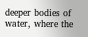deeper bodies of water, where the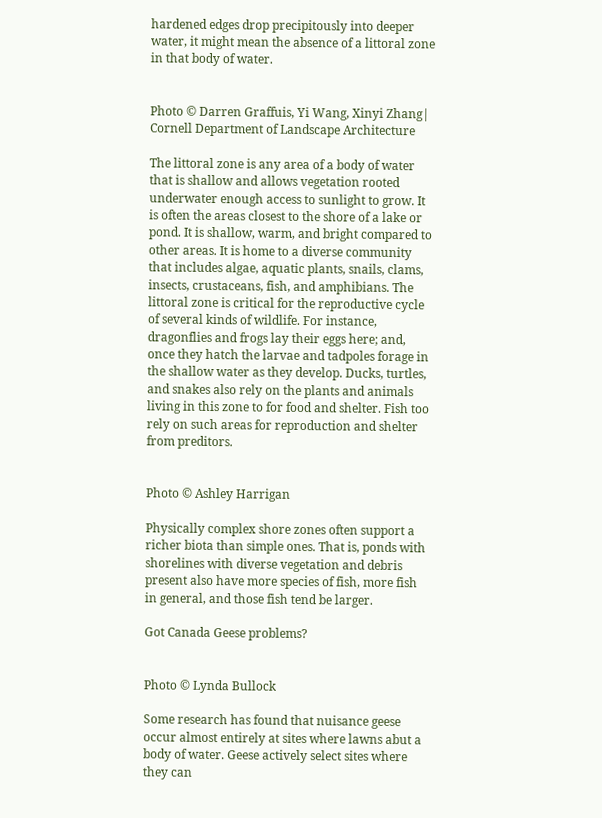hardened edges drop precipitously into deeper water, it might mean the absence of a littoral zone in that body of water.


Photo © Darren Graffuis, Yi Wang, Xinyi Zhang| Cornell Department of Landscape Architecture

The littoral zone is any area of a body of water that is shallow and allows vegetation rooted underwater enough access to sunlight to grow. It is often the areas closest to the shore of a lake or pond. It is shallow, warm, and bright compared to other areas. It is home to a diverse community that includes algae, aquatic plants, snails, clams, insects, crustaceans, fish, and amphibians. The littoral zone is critical for the reproductive cycle of several kinds of wildlife. For instance, dragonflies and frogs lay their eggs here; and, once they hatch the larvae and tadpoles forage in the shallow water as they develop. Ducks, turtles, and snakes also rely on the plants and animals living in this zone to for food and shelter. Fish too rely on such areas for reproduction and shelter from preditors.


Photo © Ashley Harrigan

Physically complex shore zones often support a richer biota than simple ones. That is, ponds with shorelines with diverse vegetation and debris present also have more species of fish, more fish in general, and those fish tend be larger.

Got Canada Geese problems?


Photo © Lynda Bullock

Some research has found that nuisance geese occur almost entirely at sites where lawns abut a body of water. Geese actively select sites where they can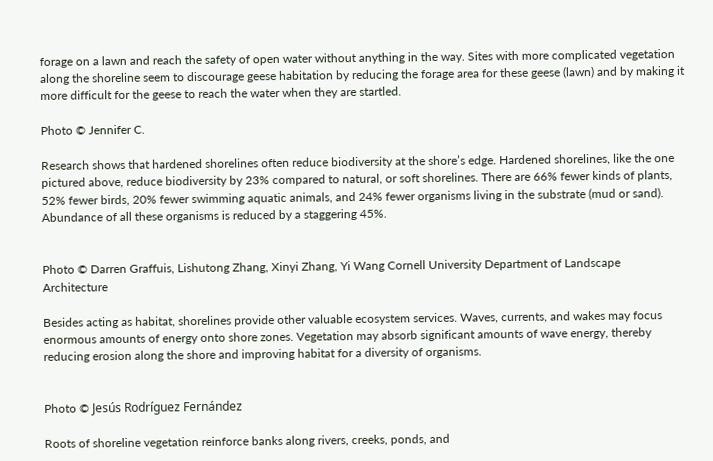forage on a lawn and reach the safety of open water without anything in the way. Sites with more complicated vegetation along the shoreline seem to discourage geese habitation by reducing the forage area for these geese (lawn) and by making it more difficult for the geese to reach the water when they are startled.

Photo © Jennifer C.

Research shows that hardened shorelines often reduce biodiversity at the shore’s edge. Hardened shorelines, like the one pictured above, reduce biodiversity by 23% compared to natural, or soft shorelines. There are 66% fewer kinds of plants, 52% fewer birds, 20% fewer swimming aquatic animals, and 24% fewer organisms living in the substrate (mud or sand). Abundance of all these organisms is reduced by a staggering 45%.


Photo © Darren Graffuis, Lishutong Zhang, Xinyi Zhang, Yi Wang Cornell University Department of Landscape Architecture

Besides acting as habitat, shorelines provide other valuable ecosystem services. Waves, currents, and wakes may focus enormous amounts of energy onto shore zones. Vegetation may absorb significant amounts of wave energy, thereby reducing erosion along the shore and improving habitat for a diversity of organisms.


Photo © Jesús Rodríguez Fernández

Roots of shoreline vegetation reinforce banks along rivers, creeks, ponds, and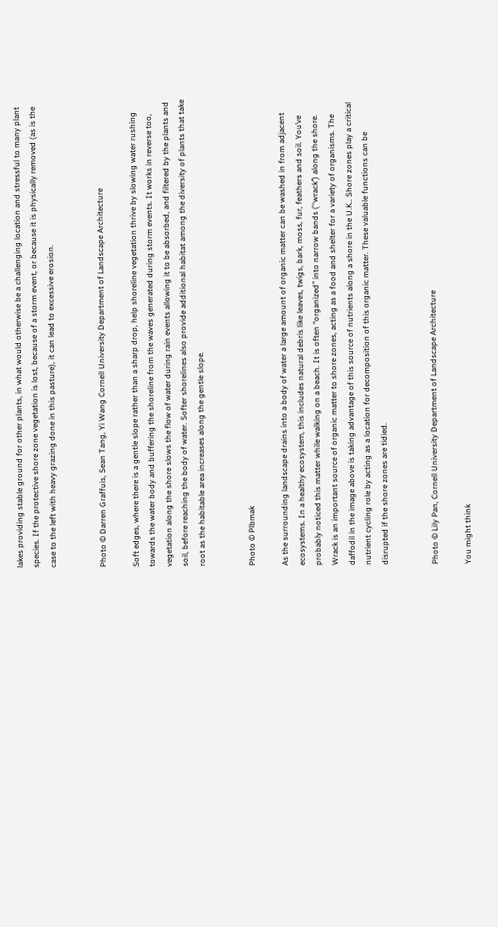lakes providing stable ground for other plants, in what would otherwise be a challenging location and stressful to many plant species. If the protective shore zone vegetation is lost, because of a storm event, or because it is physically removed (as is the case to the left with heavy grazing done in this pasture), it can lead to excessive erosion.


Photo © Darren Graffuis, Sean Tang, Yi Wang Cornell University Department of Landscape Architecture

Soft edges, where there is a gentle slope rather than a sharp drop, help shoreline vegetation thrive by slowing water rushing towards the water body and buffering the shoreline from the waves generated during storm events. It works in reverse too, vegetation along the shore slows the flow of water during rain events allowing it to be absorbed, and filtered by the plants and soil, before reaching the body of water. Softer shorelines also provide additional habitat among the diversity of plants that take root as the habitable area increases along the gentle slope.


Photo © Plbmak

As the surrounding landscape drains into a body of water a large amount of organic matter can be washed in from adjacent ecosystems. In a healthy ecosystem, this includes natural debris like leaves, twigs, bark, moss, fur, feathers and soil. You’ve probably noticed this matter while walking on a beach. It is often “organized” into narrow bands (‘‘wrack’’) along the shore. Wrack is an important source of organic matter to shore zones, acting as a food and shelter for a variety of organisms. The daffodil in the image above is taking advantage of this source of nutrients along a shore in the U.K.. Shore zones play a critical nutrient cycling role by acting as a location for decomposition of this organic matter. These valuable functions can be disrupted if the shore zones are tidied.


Photo © Lily Pan, Cornell University Department of Landscape Architecture

You might think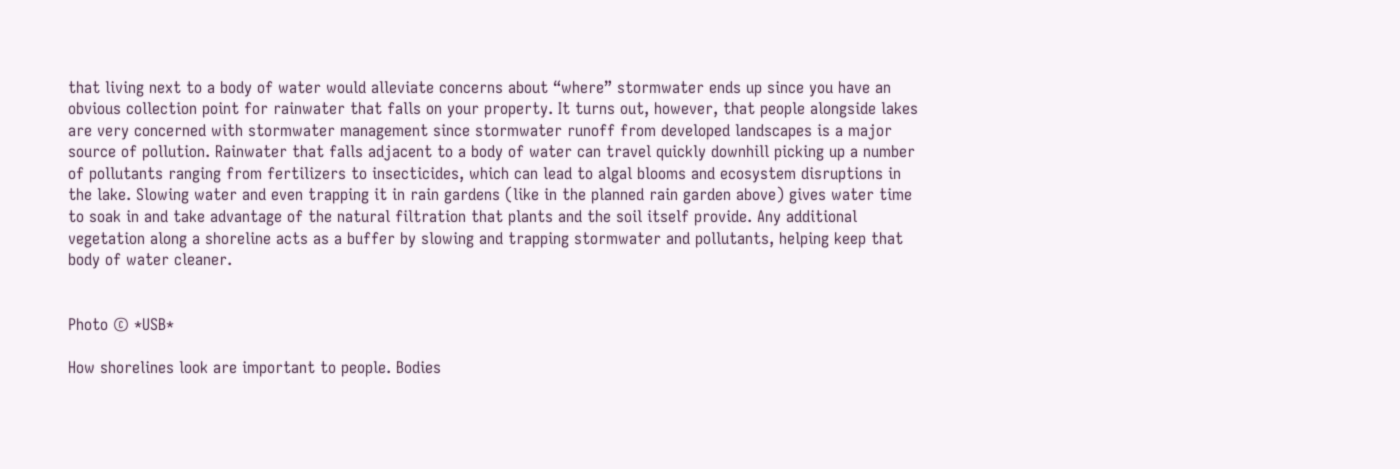that living next to a body of water would alleviate concerns about “where” stormwater ends up since you have an obvious collection point for rainwater that falls on your property. It turns out, however, that people alongside lakes are very concerned with stormwater management since stormwater runoff from developed landscapes is a major source of pollution. Rainwater that falls adjacent to a body of water can travel quickly downhill picking up a number of pollutants ranging from fertilizers to insecticides, which can lead to algal blooms and ecosystem disruptions in the lake. Slowing water and even trapping it in rain gardens (like in the planned rain garden above) gives water time to soak in and take advantage of the natural filtration that plants and the soil itself provide. Any additional vegetation along a shoreline acts as a buffer by slowing and trapping stormwater and pollutants, helping keep that body of water cleaner.


Photo © *USB*

How shorelines look are important to people. Bodies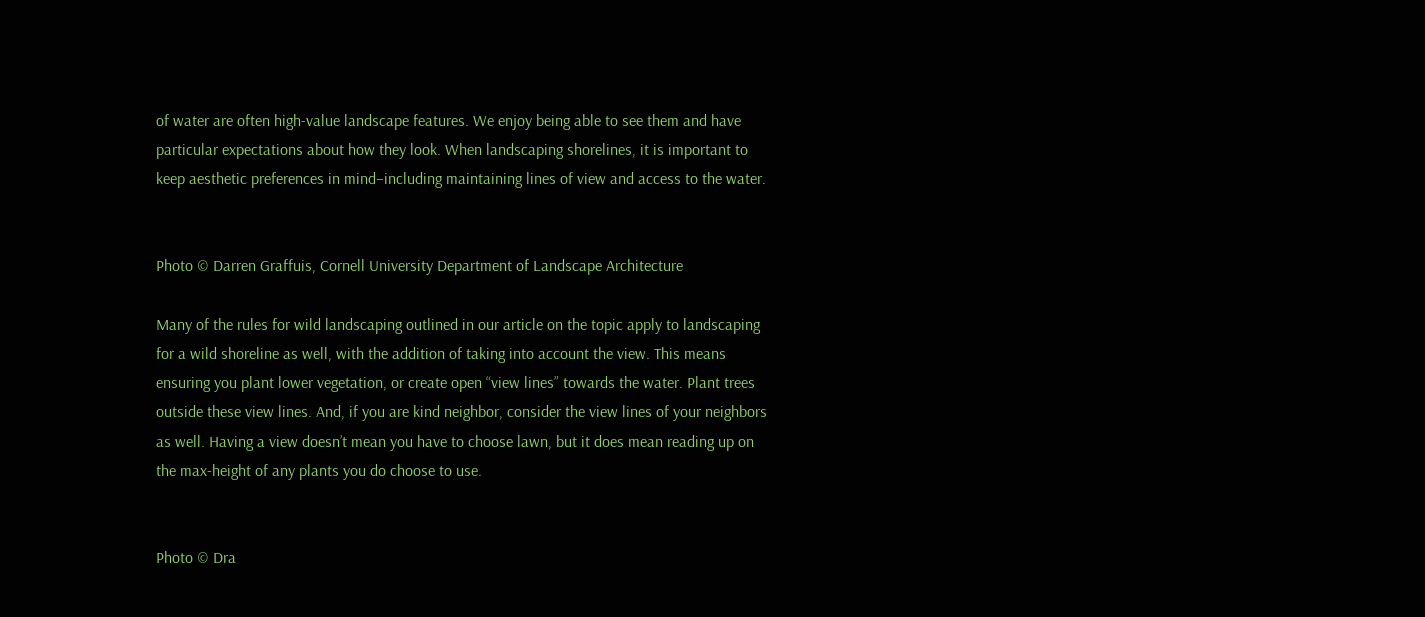of water are often high-value landscape features. We enjoy being able to see them and have particular expectations about how they look. When landscaping shorelines, it is important to keep aesthetic preferences in mind–including maintaining lines of view and access to the water.


Photo © Darren Graffuis, Cornell University Department of Landscape Architecture

Many of the rules for wild landscaping outlined in our article on the topic apply to landscaping for a wild shoreline as well, with the addition of taking into account the view. This means ensuring you plant lower vegetation, or create open “view lines” towards the water. Plant trees outside these view lines. And, if you are kind neighbor, consider the view lines of your neighbors as well. Having a view doesn’t mean you have to choose lawn, but it does mean reading up on the max-height of any plants you do choose to use.


Photo © Dra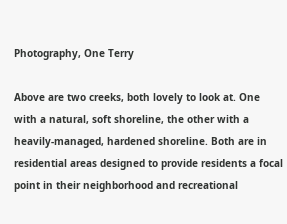Photography, One Terry

Above are two creeks, both lovely to look at. One with a natural, soft shoreline, the other with a heavily-managed, hardened shoreline. Both are in residential areas designed to provide residents a focal point in their neighborhood and recreational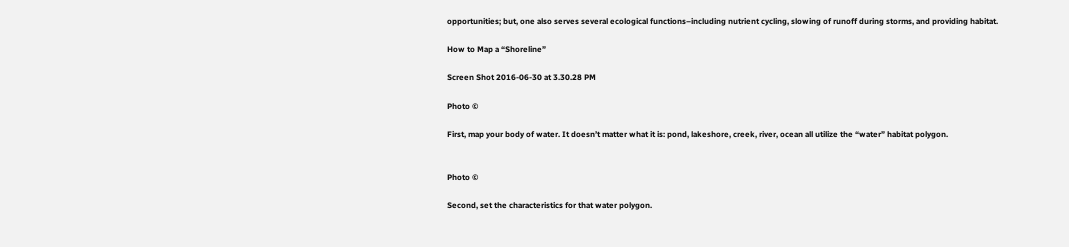opportunities; but, one also serves several ecological functions–including nutrient cycling, slowing of runoff during storms, and providing habitat.

How to Map a “Shoreline”

Screen Shot 2016-06-30 at 3.30.28 PM

Photo ©

First, map your body of water. It doesn’t matter what it is: pond, lakeshore, creek, river, ocean all utilize the “water” habitat polygon.


Photo ©

Second, set the characteristics for that water polygon.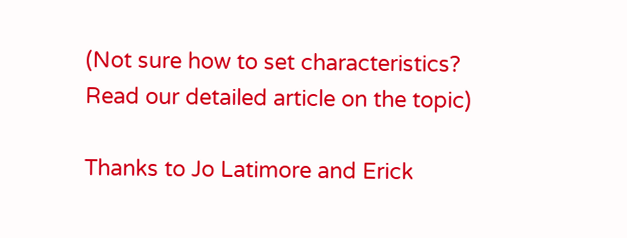(Not sure how to set characteristics? Read our detailed article on the topic)

Thanks to Jo Latimore and Erick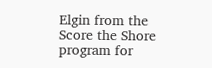Elgin from the Score the Shore program for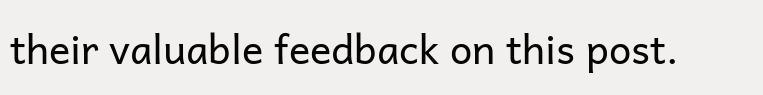their valuable feedback on this post.